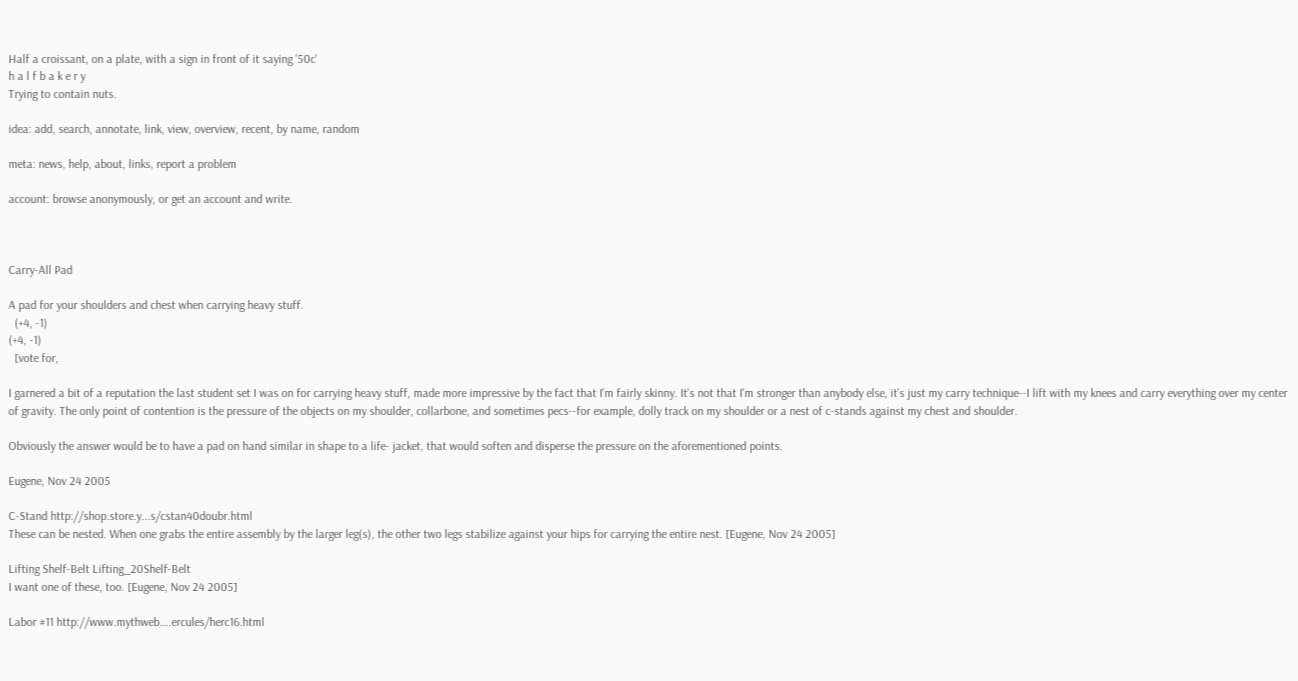Half a croissant, on a plate, with a sign in front of it saying '50c'
h a l f b a k e r y
Trying to contain nuts.

idea: add, search, annotate, link, view, overview, recent, by name, random

meta: news, help, about, links, report a problem

account: browse anonymously, or get an account and write.



Carry-All Pad

A pad for your shoulders and chest when carrying heavy stuff.
  (+4, -1)
(+4, -1)
  [vote for,

I garnered a bit of a reputation the last student set I was on for carrying heavy stuff, made more impressive by the fact that I'm fairly skinny. It's not that I'm stronger than anybody else, it's just my carry technique--I lift with my knees and carry everything over my center of gravity. The only point of contention is the pressure of the objects on my shoulder, collarbone, and sometimes pecs--for example, dolly track on my shoulder or a nest of c-stands against my chest and shoulder.

Obviously the answer would be to have a pad on hand similar in shape to a life- jacket, that would soften and disperse the pressure on the aforementioned points.

Eugene, Nov 24 2005

C-Stand http://shop.store.y...s/cstan40doubr.html
These can be nested. When one grabs the entire assembly by the larger leg(s), the other two legs stabilize against your hips for carrying the entire nest. [Eugene, Nov 24 2005]

Lifting Shelf-Belt Lifting_20Shelf-Belt
I want one of these, too. [Eugene, Nov 24 2005]

Labor #11 http://www.mythweb....ercules/herc16.html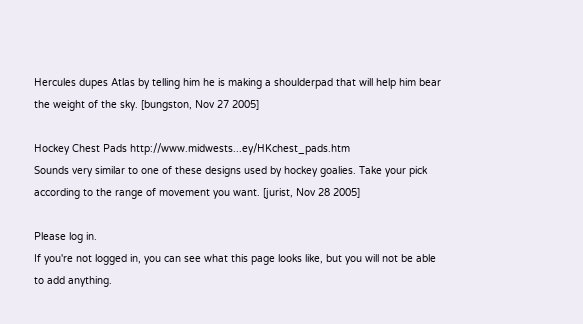Hercules dupes Atlas by telling him he is making a shoulderpad that will help him bear the weight of the sky. [bungston, Nov 27 2005]

Hockey Chest Pads http://www.midwests...ey/HKchest_pads.htm
Sounds very similar to one of these designs used by hockey goalies. Take your pick according to the range of movement you want. [jurist, Nov 28 2005]

Please log in.
If you're not logged in, you can see what this page looks like, but you will not be able to add anything.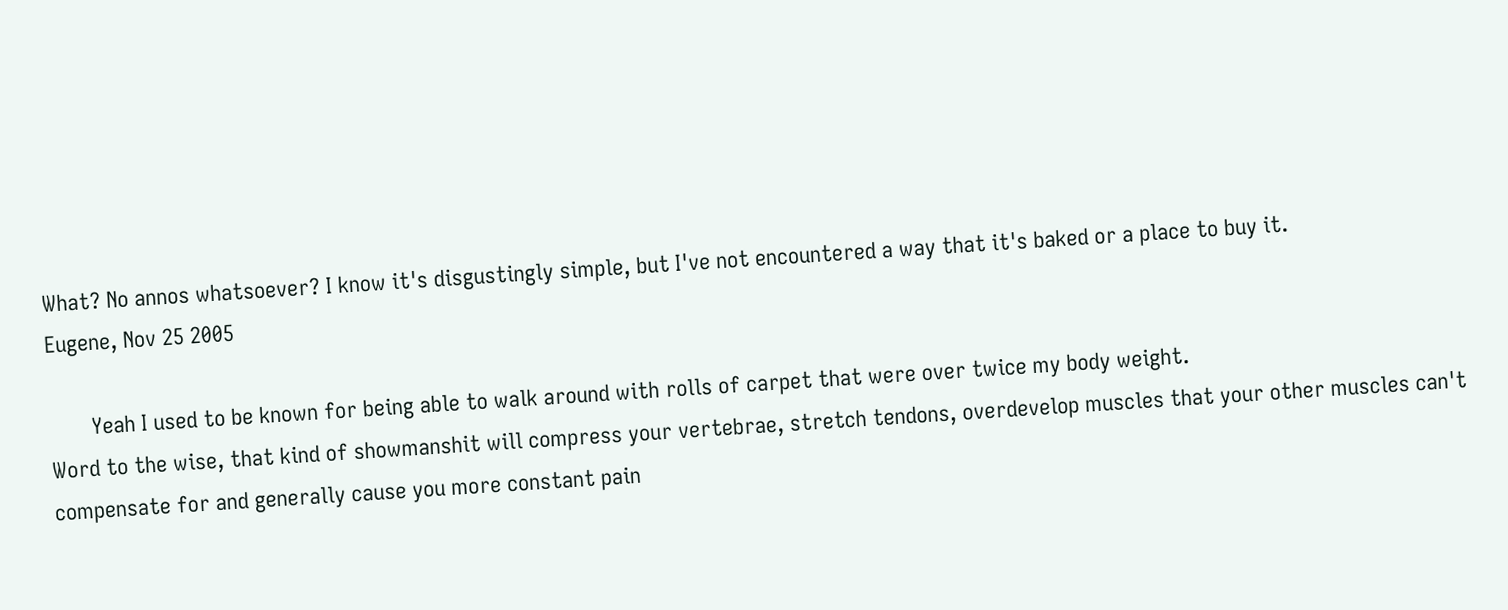What? No annos whatsoever? I know it's disgustingly simple, but I've not encountered a way that it's baked or a place to buy it.
Eugene, Nov 25 2005

       Yeah I used to be known for being able to walk around with rolls of carpet that were over twice my body weight.
Word to the wise, that kind of showmanshit will compress your vertebrae, stretch tendons, overdevelop muscles that your other muscles can't compensate for and generally cause you more constant pain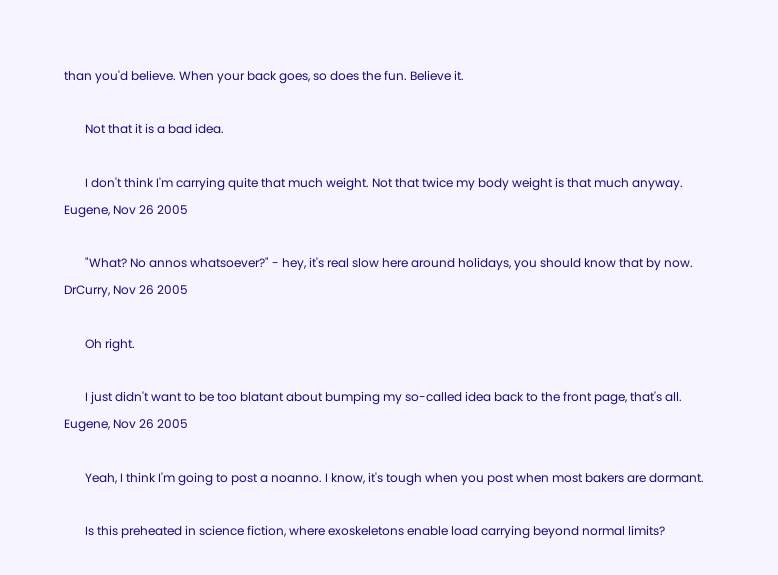than you'd believe. When your back goes, so does the fun. Believe it.

       Not that it is a bad idea.

       I don't think I'm carrying quite that much weight. Not that twice my body weight is that much anyway.
Eugene, Nov 26 2005

       "What? No annos whatsoever?" - hey, it's real slow here around holidays, you should know that by now.
DrCurry, Nov 26 2005

       Oh right.

       I just didn't want to be too blatant about bumping my so-called idea back to the front page, that's all.
Eugene, Nov 26 2005

       Yeah, I think I'm going to post a noanno. I know, it's tough when you post when most bakers are dormant.

       Is this preheated in science fiction, where exoskeletons enable load carrying beyond normal limits?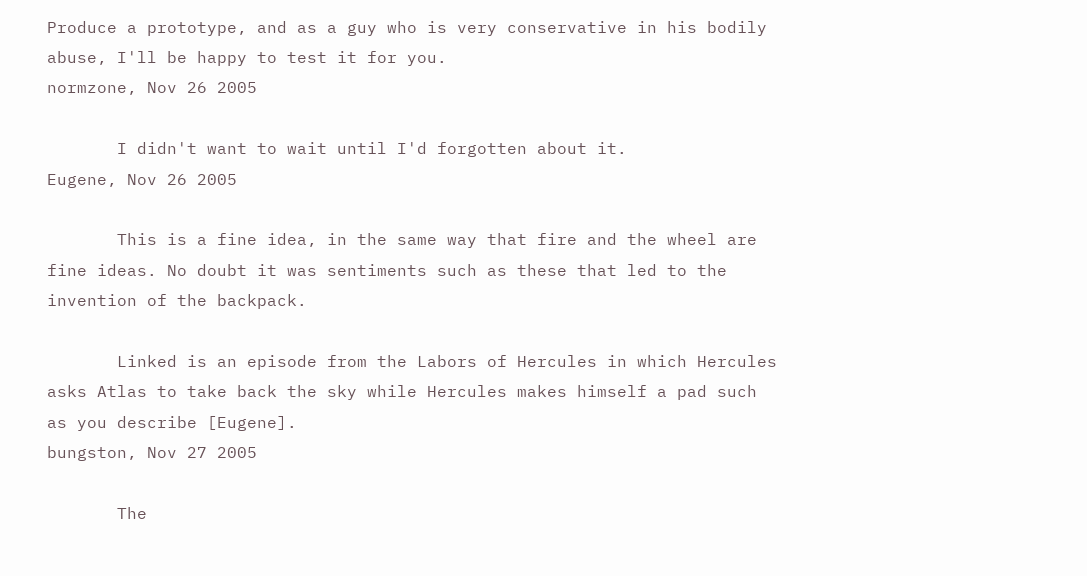Produce a prototype, and as a guy who is very conservative in his bodily abuse, I'll be happy to test it for you.
normzone, Nov 26 2005

       I didn't want to wait until I'd forgotten about it.
Eugene, Nov 26 2005

       This is a fine idea, in the same way that fire and the wheel are fine ideas. No doubt it was sentiments such as these that led to the invention of the backpack.

       Linked is an episode from the Labors of Hercules in which Hercules asks Atlas to take back the sky while Hercules makes himself a pad such as you describe [Eugene].
bungston, Nov 27 2005

       The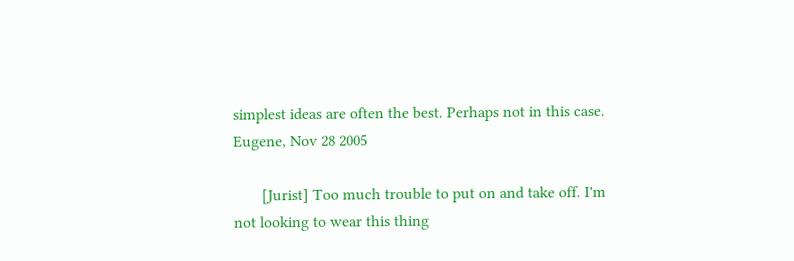simplest ideas are often the best. Perhaps not in this case.
Eugene, Nov 28 2005

       [Jurist] Too much trouble to put on and take off. I'm not looking to wear this thing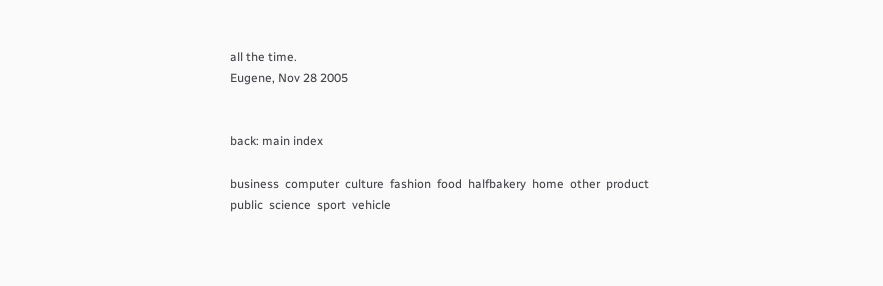all the time.
Eugene, Nov 28 2005


back: main index

business  computer  culture  fashion  food  halfbakery  home  other  product  public  science  sport  vehicle